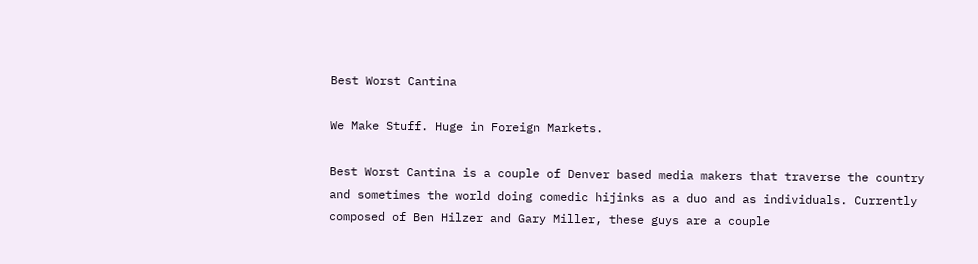Best Worst Cantina

We Make Stuff. Huge in Foreign Markets.

Best Worst Cantina is a couple of Denver based media makers that traverse the country and sometimes the world doing comedic hijinks as a duo and as individuals. Currently composed of Ben Hilzer and Gary Miller, these guys are a couple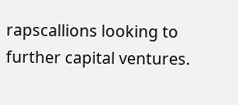rapscallions looking to further capital ventures.